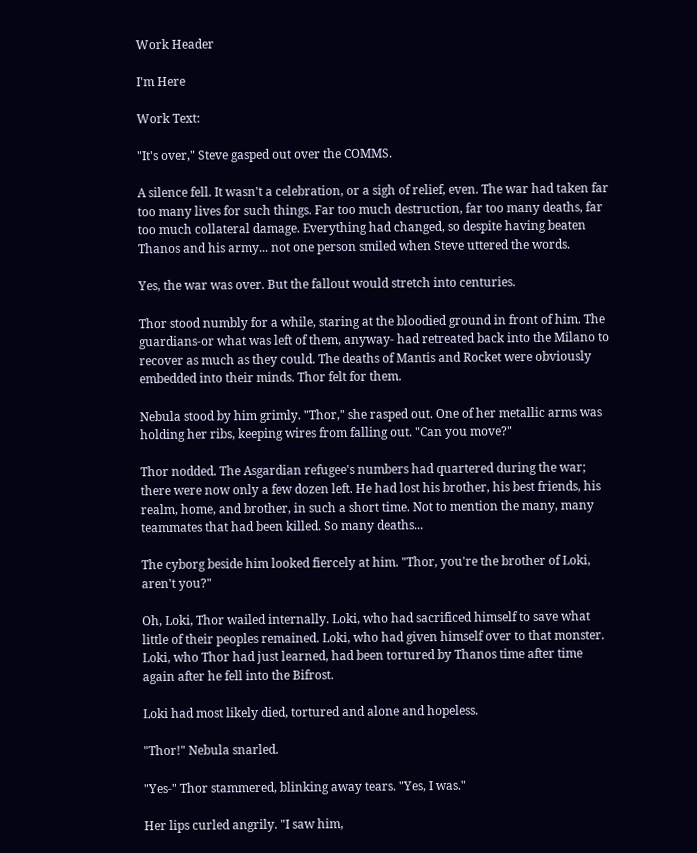Work Header

I'm Here

Work Text:

"It's over," Steve gasped out over the COMMS.

A silence fell. It wasn't a celebration, or a sigh of relief, even. The war had taken far too many lives for such things. Far too much destruction, far too many deaths, far too much collateral damage. Everything had changed, so despite having beaten Thanos and his army... not one person smiled when Steve uttered the words.

Yes, the war was over. But the fallout would stretch into centuries.

Thor stood numbly for a while, staring at the bloodied ground in front of him. The guardians-or what was left of them, anyway- had retreated back into the Milano to recover as much as they could. The deaths of Mantis and Rocket were obviously embedded into their minds. Thor felt for them.

Nebula stood by him grimly. "Thor," she rasped out. One of her metallic arms was holding her ribs, keeping wires from falling out. "Can you move?"

Thor nodded. The Asgardian refugee's numbers had quartered during the war; there were now only a few dozen left. He had lost his brother, his best friends, his realm, home, and brother, in such a short time. Not to mention the many, many teammates that had been killed. So many deaths...

The cyborg beside him looked fiercely at him. "Thor, you're the brother of Loki, aren't you?"

Oh, Loki, Thor wailed internally. Loki, who had sacrificed himself to save what little of their peoples remained. Loki, who had given himself over to that monster. Loki, who Thor had just learned, had been tortured by Thanos time after time again after he fell into the Bifrost.

Loki had most likely died, tortured and alone and hopeless.

"Thor!" Nebula snarled.

"Yes-" Thor stammered, blinking away tears. "Yes, I was."

Her lips curled angrily. "I saw him,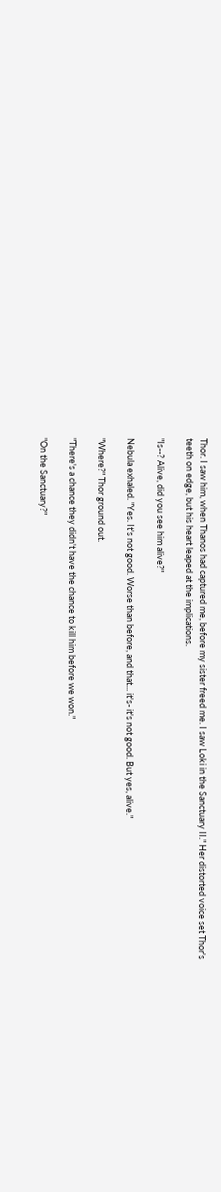Thor. I saw him, when Thanos had captured me, before my sister freed me. I saw Loki in the Sanctuary II." Her distorted voice set Thor's teeth on edge, but his heart leaped at the implications.

"Is--? Alive, did you see him alive?"

Nebula exhaled. "Yes. It's not good. Worse than before, and that... it's- it's not good. But yes, alive."

"Where?" Thor ground out.

"There's a chance they didn't have the chance to kill him before we won."

"On the Sanctuary?"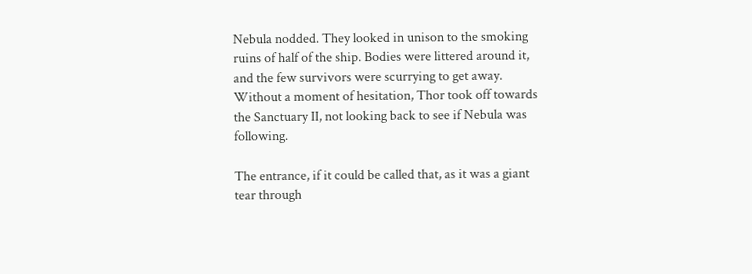Nebula nodded. They looked in unison to the smoking ruins of half of the ship. Bodies were littered around it, and the few survivors were scurrying to get away. Without a moment of hesitation, Thor took off towards the Sanctuary II, not looking back to see if Nebula was following.

The entrance, if it could be called that, as it was a giant tear through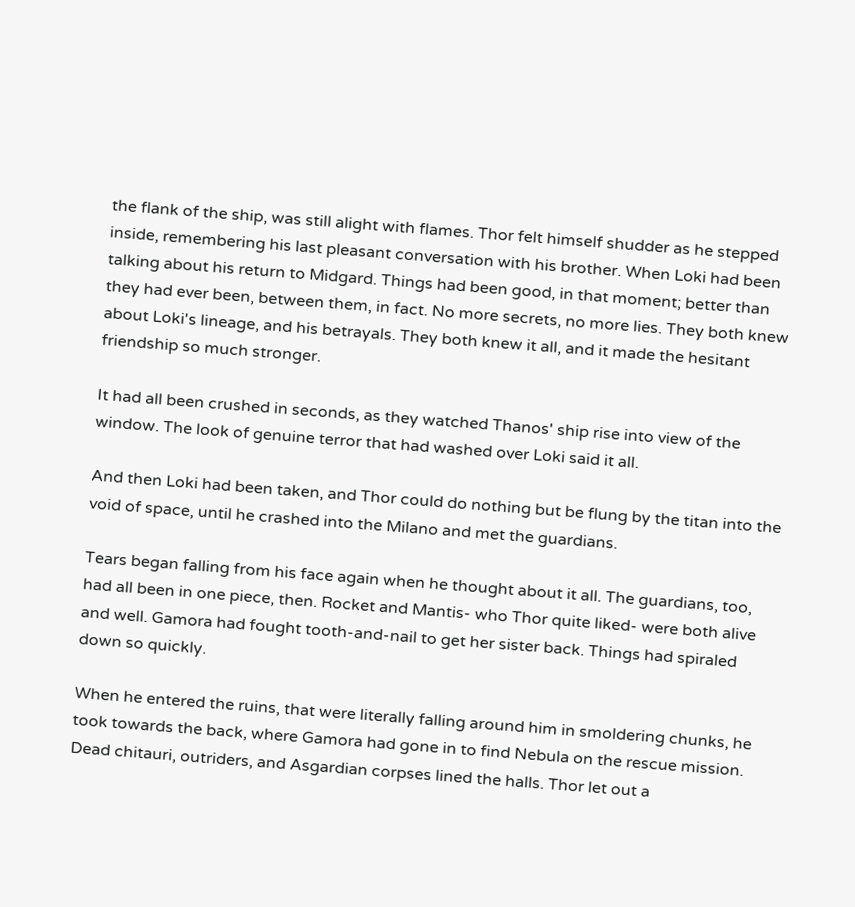the flank of the ship, was still alight with flames. Thor felt himself shudder as he stepped inside, remembering his last pleasant conversation with his brother. When Loki had been talking about his return to Midgard. Things had been good, in that moment; better than they had ever been, between them, in fact. No more secrets, no more lies. They both knew about Loki's lineage, and his betrayals. They both knew it all, and it made the hesitant friendship so much stronger.

It had all been crushed in seconds, as they watched Thanos' ship rise into view of the window. The look of genuine terror that had washed over Loki said it all.

And then Loki had been taken, and Thor could do nothing but be flung by the titan into the void of space, until he crashed into the Milano and met the guardians.

Tears began falling from his face again when he thought about it all. The guardians, too, had all been in one piece, then. Rocket and Mantis- who Thor quite liked- were both alive and well. Gamora had fought tooth-and-nail to get her sister back. Things had spiraled down so quickly.

When he entered the ruins, that were literally falling around him in smoldering chunks, he took towards the back, where Gamora had gone in to find Nebula on the rescue mission. Dead chitauri, outriders, and Asgardian corpses lined the halls. Thor let out a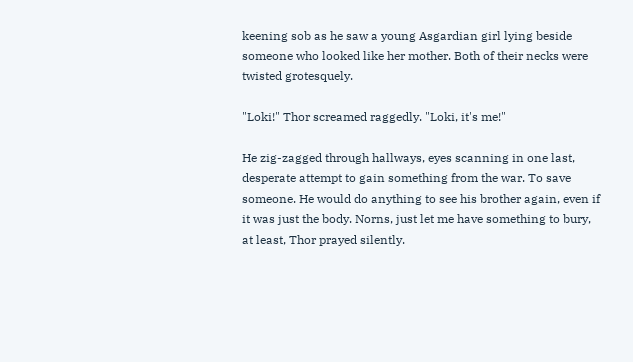keening sob as he saw a young Asgardian girl lying beside someone who looked like her mother. Both of their necks were twisted grotesquely.

"Loki!" Thor screamed raggedly. "Loki, it's me!"

He zig-zagged through hallways, eyes scanning in one last, desperate attempt to gain something from the war. To save someone. He would do anything to see his brother again, even if it was just the body. Norns, just let me have something to bury, at least, Thor prayed silently.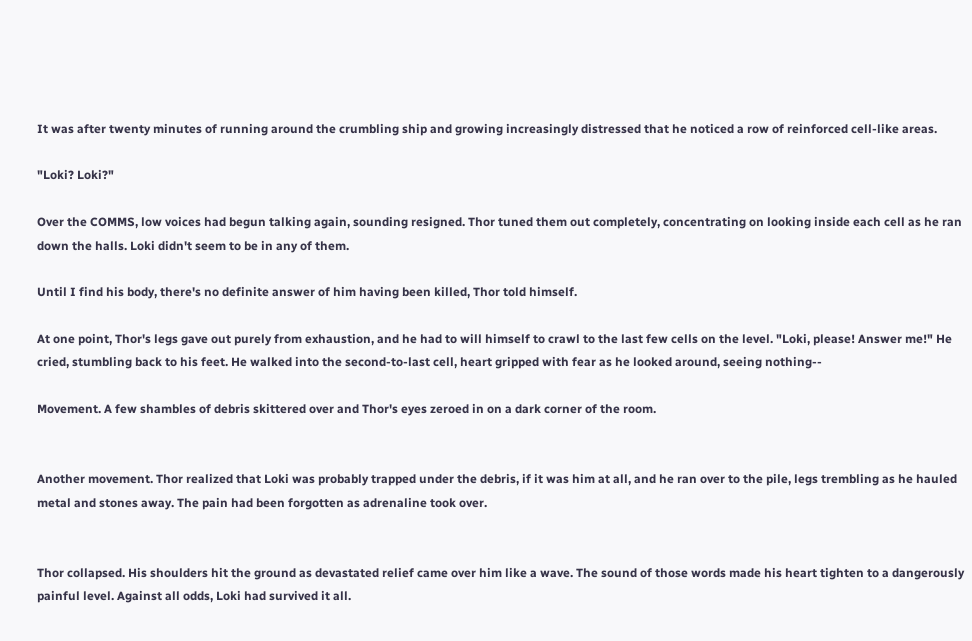It was after twenty minutes of running around the crumbling ship and growing increasingly distressed that he noticed a row of reinforced cell-like areas.

"Loki? Loki?"

Over the COMMS, low voices had begun talking again, sounding resigned. Thor tuned them out completely, concentrating on looking inside each cell as he ran down the halls. Loki didn't seem to be in any of them.

Until I find his body, there's no definite answer of him having been killed, Thor told himself.

At one point, Thor's legs gave out purely from exhaustion, and he had to will himself to crawl to the last few cells on the level. "Loki, please! Answer me!" He cried, stumbling back to his feet. He walked into the second-to-last cell, heart gripped with fear as he looked around, seeing nothing--

Movement. A few shambles of debris skittered over and Thor's eyes zeroed in on a dark corner of the room.


Another movement. Thor realized that Loki was probably trapped under the debris, if it was him at all, and he ran over to the pile, legs trembling as he hauled metal and stones away. The pain had been forgotten as adrenaline took over.


Thor collapsed. His shoulders hit the ground as devastated relief came over him like a wave. The sound of those words made his heart tighten to a dangerously painful level. Against all odds, Loki had survived it all.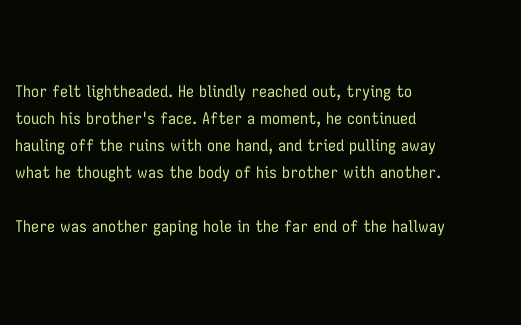Thor felt lightheaded. He blindly reached out, trying to touch his brother's face. After a moment, he continued hauling off the ruins with one hand, and tried pulling away what he thought was the body of his brother with another.

There was another gaping hole in the far end of the hallway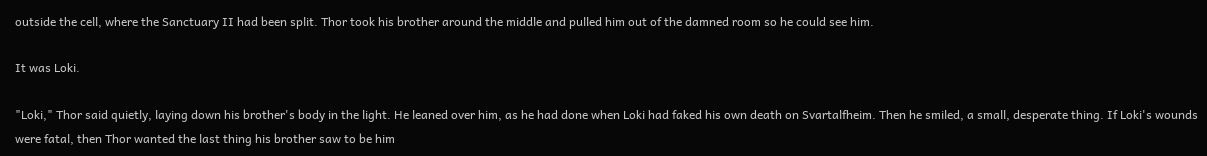outside the cell, where the Sanctuary II had been split. Thor took his brother around the middle and pulled him out of the damned room so he could see him.

It was Loki.

"Loki," Thor said quietly, laying down his brother's body in the light. He leaned over him, as he had done when Loki had faked his own death on Svartalfheim. Then he smiled, a small, desperate thing. If Loki's wounds were fatal, then Thor wanted the last thing his brother saw to be him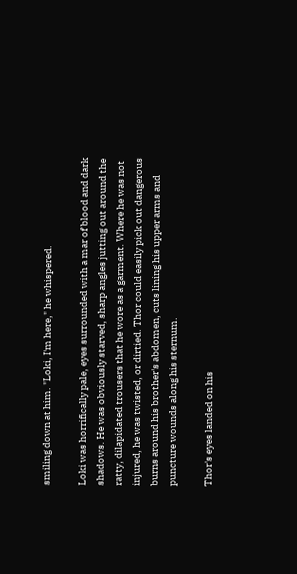smiling down at him. "Loki, I'm here," he whispered.

Loki was horrifically pale, eyes surrounded with a mar of blood and dark shadows. He was obviously starved, sharp angles jutting out around the ratty, dilapidated trousers that he wore as a garment. Where he was not injured, he was twisted, or dirtied. Thor could easily pick out dangerous burns around his brother's abdomen, cuts lining his upper arms and puncture wounds along his sternum.

Thor's eyes landed on his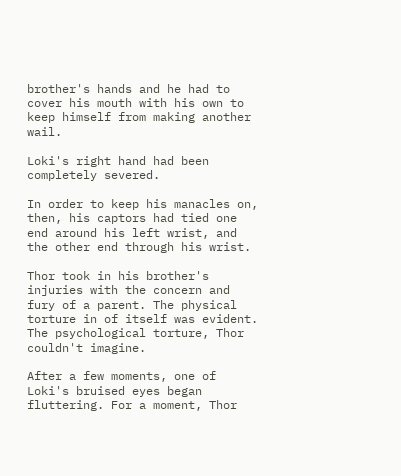brother's hands and he had to cover his mouth with his own to keep himself from making another wail.

Loki's right hand had been completely severed.

In order to keep his manacles on, then, his captors had tied one end around his left wrist, and the other end through his wrist.

Thor took in his brother's injuries with the concern and fury of a parent. The physical torture in of itself was evident. The psychological torture, Thor couldn't imagine.

After a few moments, one of Loki's bruised eyes began fluttering. For a moment, Thor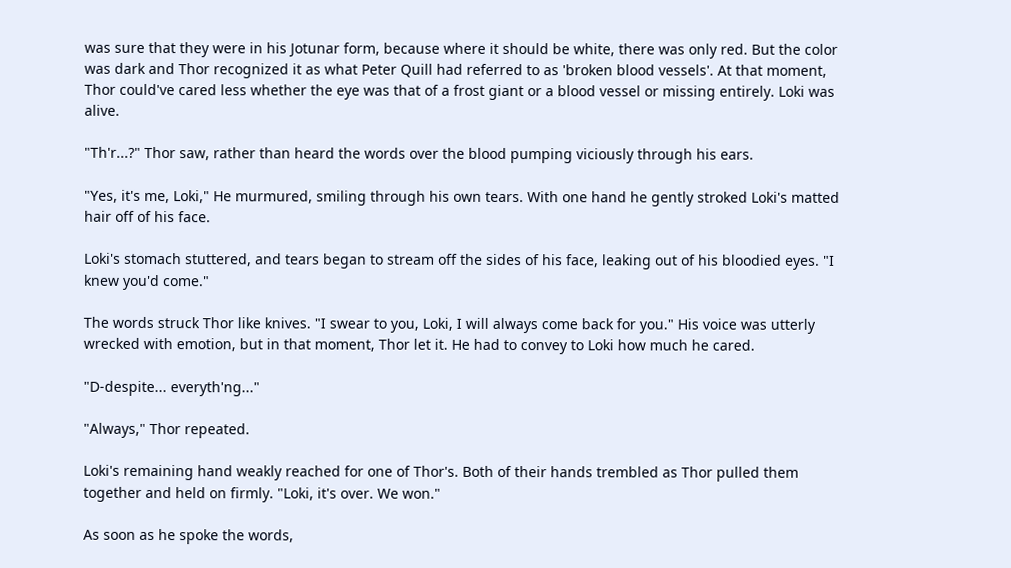was sure that they were in his Jotunar form, because where it should be white, there was only red. But the color was dark and Thor recognized it as what Peter Quill had referred to as 'broken blood vessels'. At that moment, Thor could've cared less whether the eye was that of a frost giant or a blood vessel or missing entirely. Loki was alive.

"Th'r...?" Thor saw, rather than heard the words over the blood pumping viciously through his ears.

"Yes, it's me, Loki," He murmured, smiling through his own tears. With one hand he gently stroked Loki's matted hair off of his face.

Loki's stomach stuttered, and tears began to stream off the sides of his face, leaking out of his bloodied eyes. "I knew you'd come."

The words struck Thor like knives. "I swear to you, Loki, I will always come back for you." His voice was utterly wrecked with emotion, but in that moment, Thor let it. He had to convey to Loki how much he cared.

"D-despite... everyth'ng..."

"Always," Thor repeated.

Loki's remaining hand weakly reached for one of Thor's. Both of their hands trembled as Thor pulled them together and held on firmly. "Loki, it's over. We won."

As soon as he spoke the words,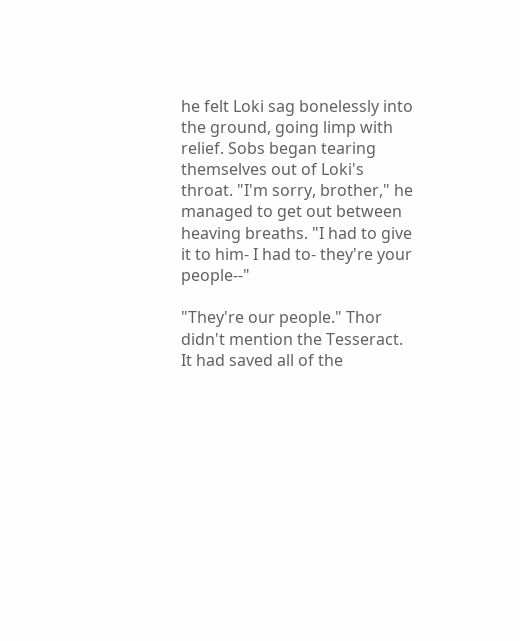he felt Loki sag bonelessly into the ground, going limp with relief. Sobs began tearing themselves out of Loki's throat. "I'm sorry, brother," he managed to get out between heaving breaths. "I had to give it to him- I had to- they're your people--"

"They're our people." Thor didn't mention the Tesseract. It had saved all of the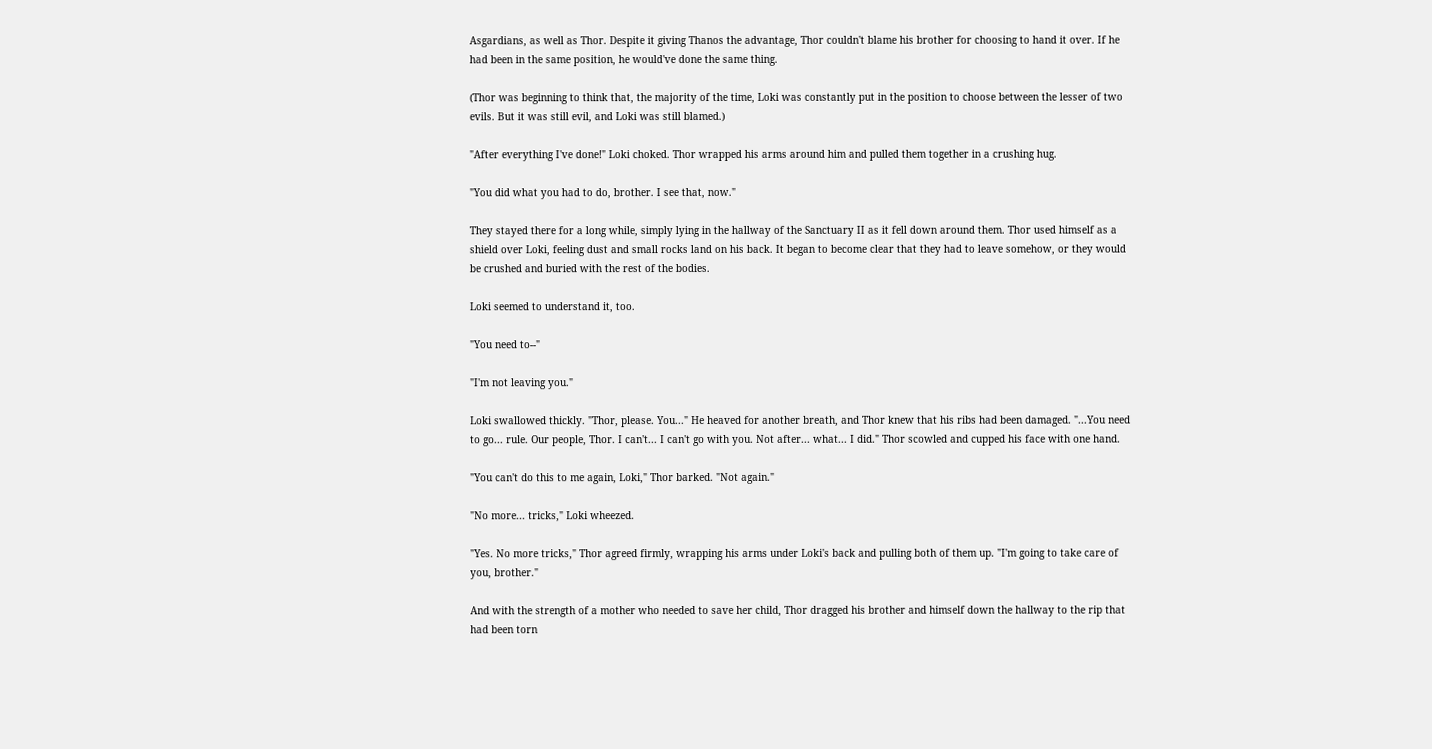Asgardians, as well as Thor. Despite it giving Thanos the advantage, Thor couldn't blame his brother for choosing to hand it over. If he had been in the same position, he would've done the same thing.

(Thor was beginning to think that, the majority of the time, Loki was constantly put in the position to choose between the lesser of two evils. But it was still evil, and Loki was still blamed.)

"After everything I've done!" Loki choked. Thor wrapped his arms around him and pulled them together in a crushing hug.

"You did what you had to do, brother. I see that, now."

They stayed there for a long while, simply lying in the hallway of the Sanctuary II as it fell down around them. Thor used himself as a shield over Loki, feeling dust and small rocks land on his back. It began to become clear that they had to leave somehow, or they would be crushed and buried with the rest of the bodies.

Loki seemed to understand it, too.

"You need to--"

"I'm not leaving you."

Loki swallowed thickly. "Thor, please. You..." He heaved for another breath, and Thor knew that his ribs had been damaged. "...You need to go... rule. Our people, Thor. I can't... I can't go with you. Not after... what... I did." Thor scowled and cupped his face with one hand.

"You can't do this to me again, Loki," Thor barked. "Not again."

"No more... tricks," Loki wheezed.

"Yes. No more tricks," Thor agreed firmly, wrapping his arms under Loki's back and pulling both of them up. "I'm going to take care of you, brother."

And with the strength of a mother who needed to save her child, Thor dragged his brother and himself down the hallway to the rip that had been torn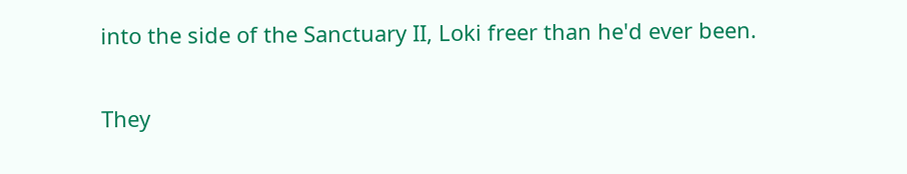into the side of the Sanctuary II, Loki freer than he'd ever been.

They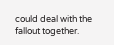could deal with the fallout together.